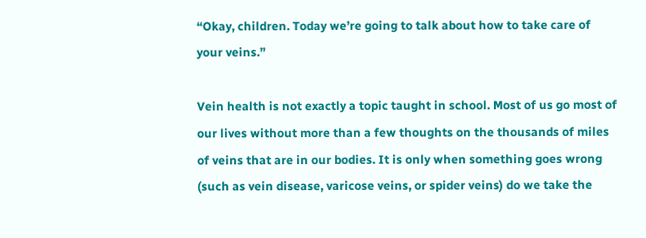“Okay, children. Today we’re going to talk about how to take care of your veins.”

Vein health is not exactly a topic taught in school. Most of us go most of our lives without more than a few thoughts on the thousands of miles of veins that are in our bodies. It is only when something goes wrong (such as vein disease, varicose veins, or spider veins) do we take the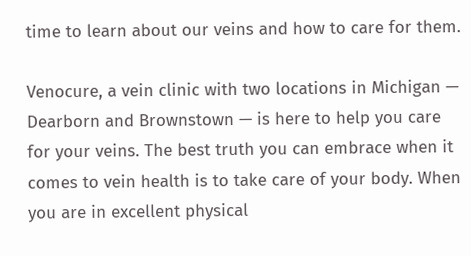time to learn about our veins and how to care for them.

Venocure, a vein clinic with two locations in Michigan — Dearborn and Brownstown — is here to help you care for your veins. The best truth you can embrace when it comes to vein health is to take care of your body. When you are in excellent physical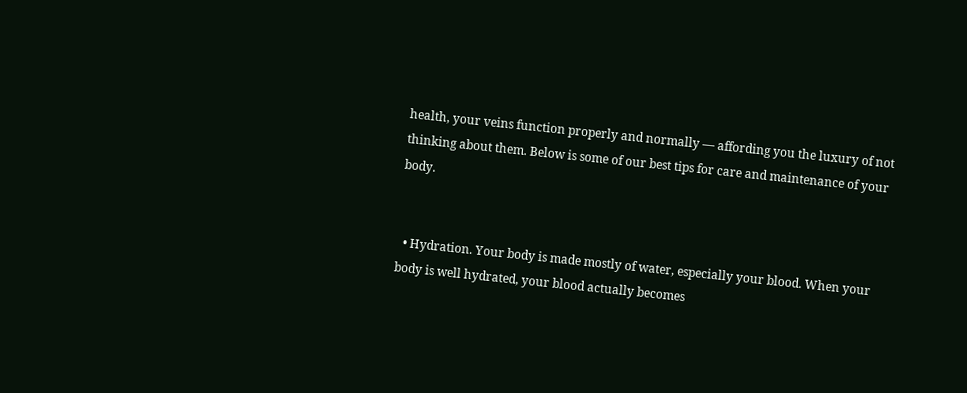health, your veins function properly and normally — affording you the luxury of not thinking about them. Below is some of our best tips for care and maintenance of your body.


  • Hydration. Your body is made mostly of water, especially your blood. When your body is well hydrated, your blood actually becomes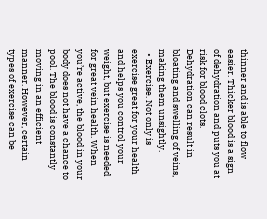thinner and is able to flow easier. Thicker blood is a sign of dehydration and puts you at risk for blood clots. Dehydration can result in bloating and swelling of veins, making them unsightly.
  • Exercise. Not only is exercise great for your health and helps you control your weight, but exercise is needed for great vein health. When you’re active, the blood in your body does not have a chance to pool. The blood is constantly moving in an efficient manner. However, certain types of exercise can be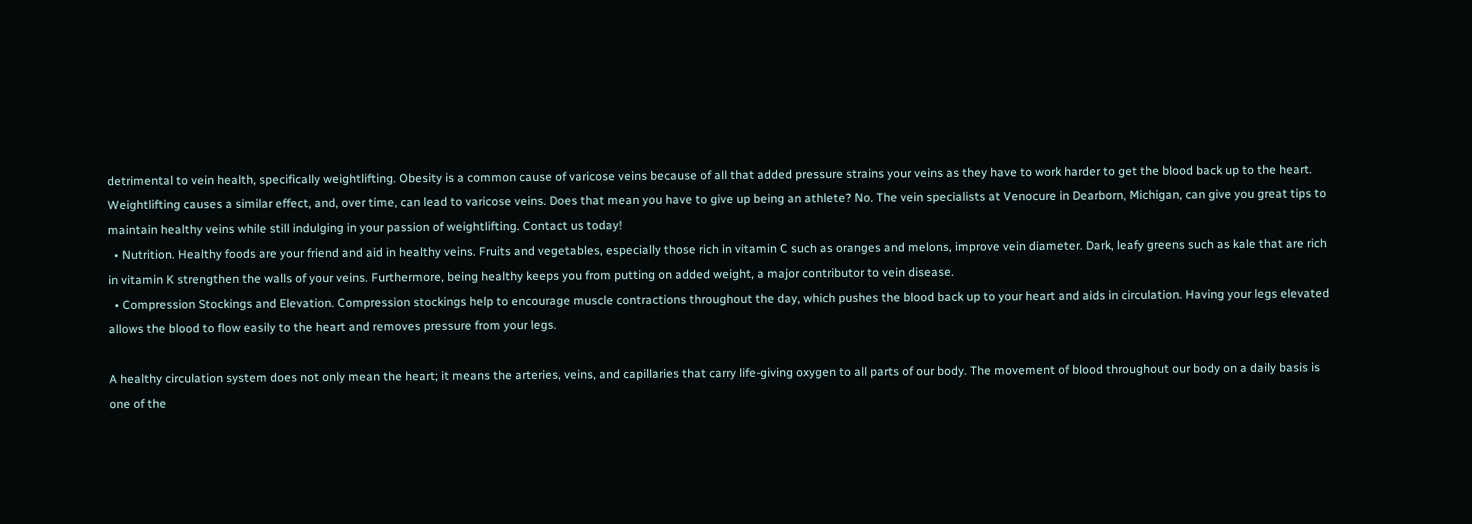detrimental to vein health, specifically weightlifting. Obesity is a common cause of varicose veins because of all that added pressure strains your veins as they have to work harder to get the blood back up to the heart. Weightlifting causes a similar effect, and, over time, can lead to varicose veins. Does that mean you have to give up being an athlete? No. The vein specialists at Venocure in Dearborn, Michigan, can give you great tips to maintain healthy veins while still indulging in your passion of weightlifting. Contact us today!
  • Nutrition. Healthy foods are your friend and aid in healthy veins. Fruits and vegetables, especially those rich in vitamin C such as oranges and melons, improve vein diameter. Dark, leafy greens such as kale that are rich in vitamin K strengthen the walls of your veins. Furthermore, being healthy keeps you from putting on added weight, a major contributor to vein disease.
  • Compression Stockings and Elevation. Compression stockings help to encourage muscle contractions throughout the day, which pushes the blood back up to your heart and aids in circulation. Having your legs elevated allows the blood to flow easily to the heart and removes pressure from your legs.

A healthy circulation system does not only mean the heart; it means the arteries, veins, and capillaries that carry life-giving oxygen to all parts of our body. The movement of blood throughout our body on a daily basis is one of the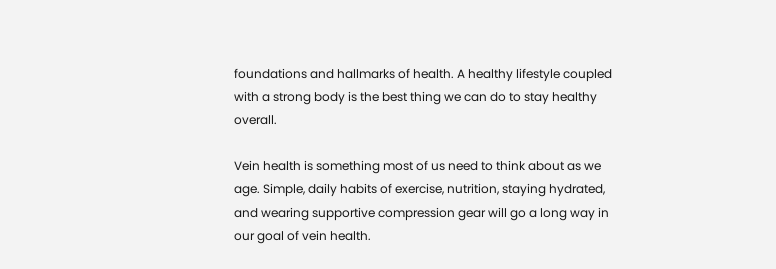foundations and hallmarks of health. A healthy lifestyle coupled with a strong body is the best thing we can do to stay healthy overall.

Vein health is something most of us need to think about as we age. Simple, daily habits of exercise, nutrition, staying hydrated, and wearing supportive compression gear will go a long way in our goal of vein health.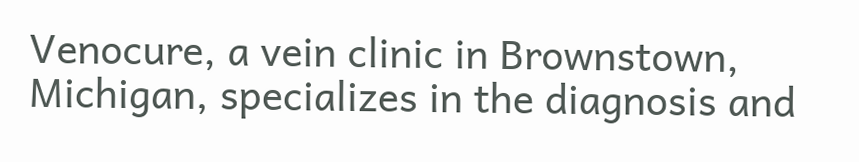Venocure, a vein clinic in Brownstown, Michigan, specializes in the diagnosis and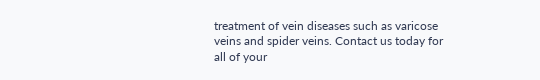treatment of vein diseases such as varicose veins and spider veins. Contact us today for all of your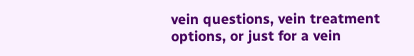vein questions, vein treatment options, or just for a vein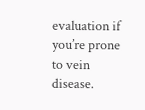evaluation if you’re prone to vein disease.